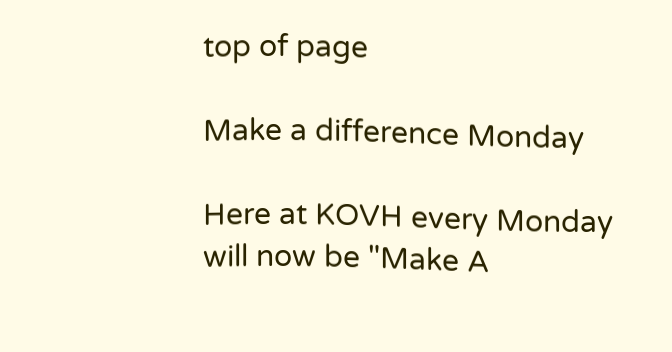top of page

Make a difference Monday

Here at KOVH every Monday will now be "Make A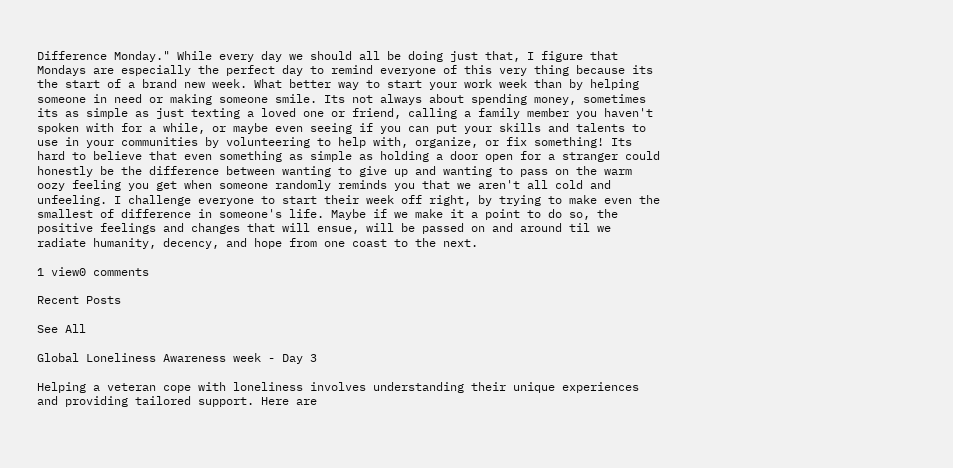Difference Monday." While every day we should all be doing just that, I figure that Mondays are especially the perfect day to remind everyone of this very thing because its the start of a brand new week. What better way to start your work week than by helping someone in need or making someone smile. Its not always about spending money, sometimes its as simple as just texting a loved one or friend, calling a family member you haven't spoken with for a while, or maybe even seeing if you can put your skills and talents to use in your communities by volunteering to help with, organize, or fix something! Its hard to believe that even something as simple as holding a door open for a stranger could honestly be the difference between wanting to give up and wanting to pass on the warm oozy feeling you get when someone randomly reminds you that we aren't all cold and unfeeling. I challenge everyone to start their week off right, by trying to make even the smallest of difference in someone's life. Maybe if we make it a point to do so, the positive feelings and changes that will ensue, will be passed on and around til we radiate humanity, decency, and hope from one coast to the next.

1 view0 comments

Recent Posts

See All

Global Loneliness Awareness week - Day 3

Helping a veteran cope with loneliness involves understanding their unique experiences and providing tailored support. Here are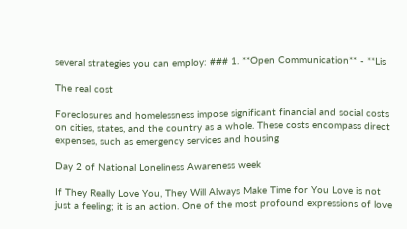several strategies you can employ: ### 1. **Open Communication** - **Lis

The real cost

Foreclosures and homelessness impose significant financial and social costs on cities, states, and the country as a whole. These costs encompass direct expenses, such as emergency services and housing

Day 2 of National Loneliness Awareness week

If They Really Love You, They Will Always Make Time for You Love is not just a feeling; it is an action. One of the most profound expressions of love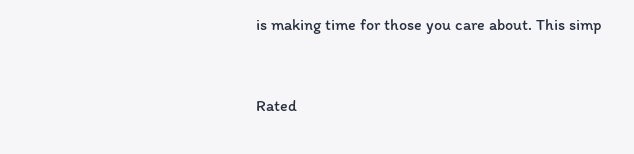is making time for those you care about. This simp


Rated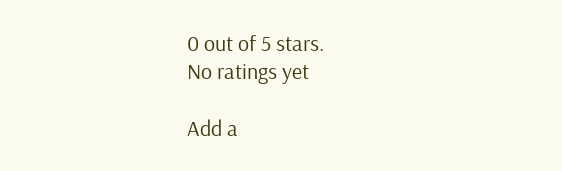0 out of 5 stars.
No ratings yet

Add a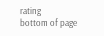rating
bottom of page